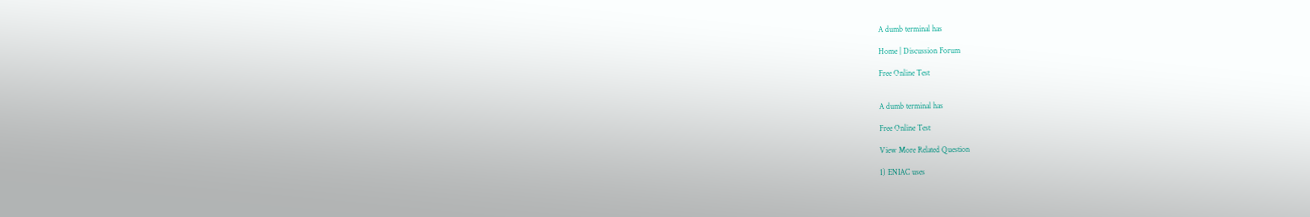A dumb terminal has

Home | Discussion Forum

Free Online Test


A dumb terminal has

Free Online Test

View More Related Question

1) ENIAC uses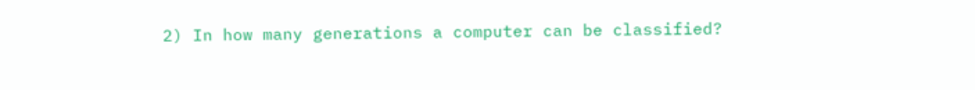2) In how many generations a computer can be classified?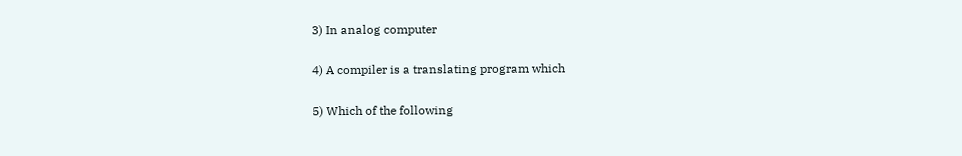3) In analog computer

4) A compiler is a translating program which

5) Which of the following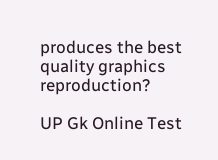produces the best quality graphics reproduction?

UP Gk Online Test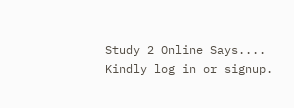Study 2 Online Says....
Kindly log in or signup.